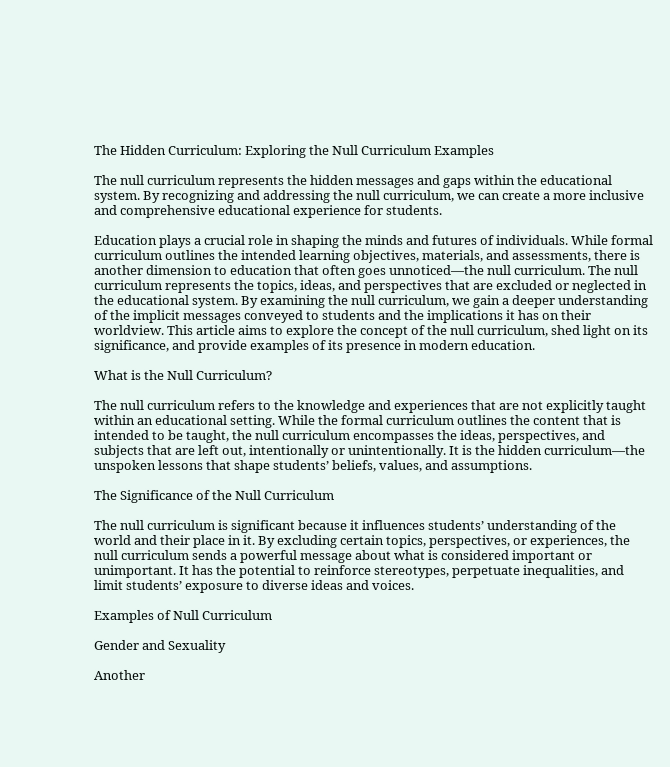The Hidden Curriculum: Exploring the Null Curriculum Examples

The null curriculum represents the hidden messages and gaps within the educational system. By recognizing and addressing the null curriculum, we can create a more inclusive and comprehensive educational experience for students.

Education plays a crucial role in shaping the minds and futures of individuals. While formal curriculum outlines the intended learning objectives, materials, and assessments, there is another dimension to education that often goes unnoticed—the null curriculum. The null curriculum represents the topics, ideas, and perspectives that are excluded or neglected in the educational system. By examining the null curriculum, we gain a deeper understanding of the implicit messages conveyed to students and the implications it has on their worldview. This article aims to explore the concept of the null curriculum, shed light on its significance, and provide examples of its presence in modern education.

What is the Null Curriculum?

The null curriculum refers to the knowledge and experiences that are not explicitly taught within an educational setting. While the formal curriculum outlines the content that is intended to be taught, the null curriculum encompasses the ideas, perspectives, and subjects that are left out, intentionally or unintentionally. It is the hidden curriculum—the unspoken lessons that shape students’ beliefs, values, and assumptions.

The Significance of the Null Curriculum

The null curriculum is significant because it influences students’ understanding of the world and their place in it. By excluding certain topics, perspectives, or experiences, the null curriculum sends a powerful message about what is considered important or unimportant. It has the potential to reinforce stereotypes, perpetuate inequalities, and limit students’ exposure to diverse ideas and voices.

Examples of Null Curriculum

Gender and Sexuality

Another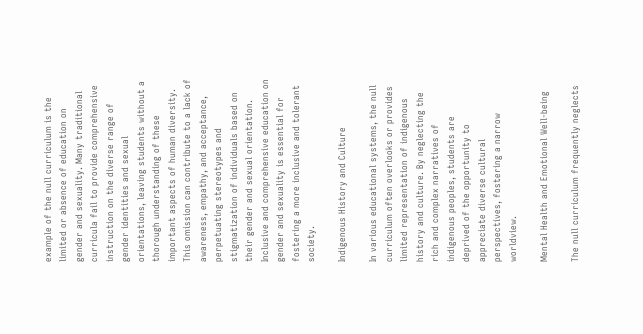example of the null curriculum is the limited or absence of education on gender and sexuality. Many traditional curricula fail to provide comprehensive instruction on the diverse range of gender identities and sexual orientations, leaving students without a thorough understanding of these important aspects of human diversity. This omission can contribute to a lack of awareness, empathy, and acceptance, perpetuating stereotypes and stigmatization of individuals based on their gender and sexual orientation. Inclusive and comprehensive education on gender and sexuality is essential for fostering a more inclusive and tolerant society.

Indigenous History and Culture

In various educational systems, the null curriculum often overlooks or provides limited representation of indigenous history and culture. By neglecting the rich and complex narratives of indigenous peoples, students are deprived of the opportunity to appreciate diverse cultural perspectives, fostering a narrow worldview.

Mental Health and Emotional Well-being

The null curriculum frequently neglects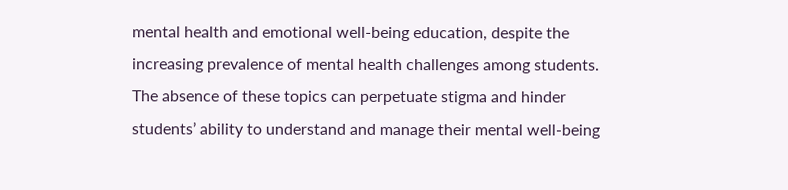mental health and emotional well-being education, despite the increasing prevalence of mental health challenges among students. The absence of these topics can perpetuate stigma and hinder students’ ability to understand and manage their mental well-being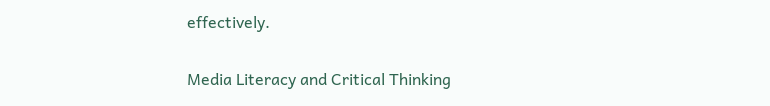effectively.

Media Literacy and Critical Thinking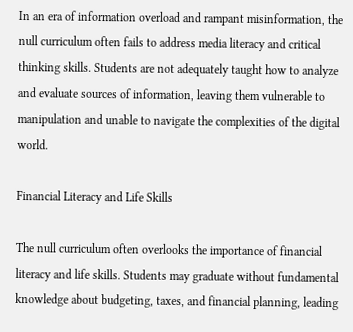In an era of information overload and rampant misinformation, the null curriculum often fails to address media literacy and critical thinking skills. Students are not adequately taught how to analyze and evaluate sources of information, leaving them vulnerable to manipulation and unable to navigate the complexities of the digital world.

Financial Literacy and Life Skills

The null curriculum often overlooks the importance of financial literacy and life skills. Students may graduate without fundamental knowledge about budgeting, taxes, and financial planning, leading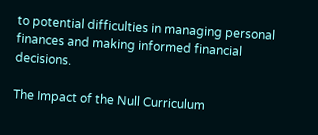to potential difficulties in managing personal finances and making informed financial decisions.

The Impact of the Null Curriculum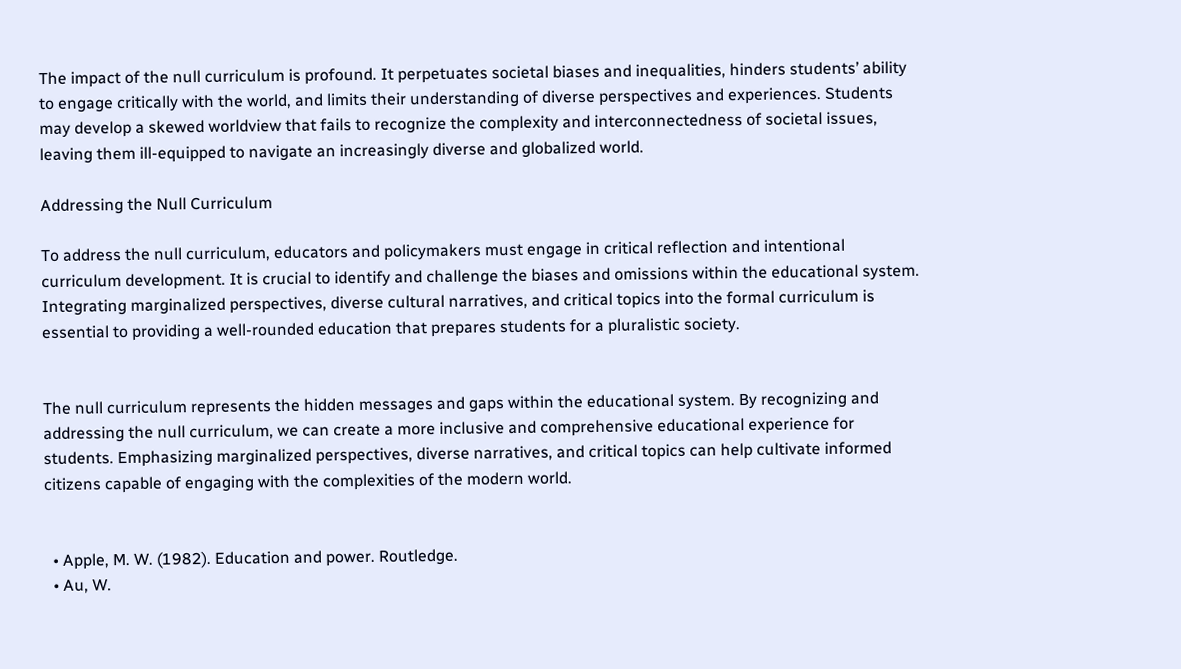The impact of the null curriculum is profound. It perpetuates societal biases and inequalities, hinders students’ ability to engage critically with the world, and limits their understanding of diverse perspectives and experiences. Students may develop a skewed worldview that fails to recognize the complexity and interconnectedness of societal issues, leaving them ill-equipped to navigate an increasingly diverse and globalized world.

Addressing the Null Curriculum

To address the null curriculum, educators and policymakers must engage in critical reflection and intentional curriculum development. It is crucial to identify and challenge the biases and omissions within the educational system. Integrating marginalized perspectives, diverse cultural narratives, and critical topics into the formal curriculum is essential to providing a well-rounded education that prepares students for a pluralistic society.


The null curriculum represents the hidden messages and gaps within the educational system. By recognizing and addressing the null curriculum, we can create a more inclusive and comprehensive educational experience for students. Emphasizing marginalized perspectives, diverse narratives, and critical topics can help cultivate informed citizens capable of engaging with the complexities of the modern world.


  • Apple, M. W. (1982). Education and power. Routledge.
  • Au, W.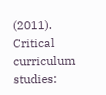(2011). Critical curriculum studies: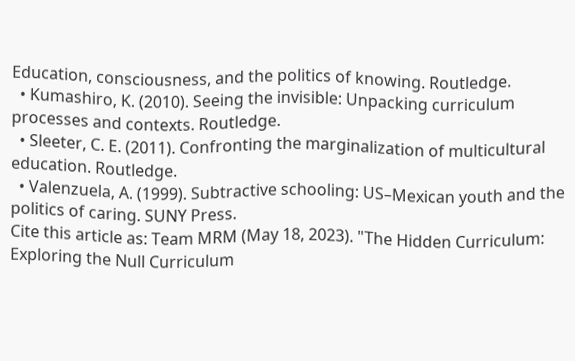Education, consciousness, and the politics of knowing. Routledge.
  • Kumashiro, K. (2010). Seeing the invisible: Unpacking curriculum processes and contexts. Routledge.
  • Sleeter, C. E. (2011). Confronting the marginalization of multicultural education. Routledge.
  • Valenzuela, A. (1999). Subtractive schooling: US–Mexican youth and the politics of caring. SUNY Press.
Cite this article as: Team MRM (May 18, 2023). "The Hidden Curriculum: Exploring the Null Curriculum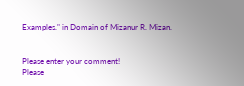Examples." in Domain of Mizanur R. Mizan.


Please enter your comment!
Please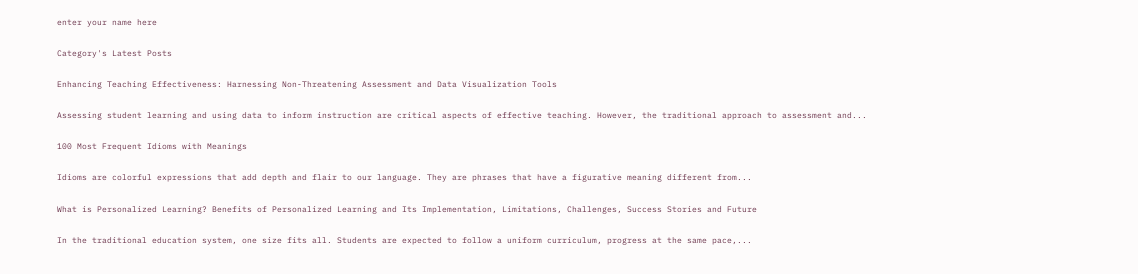enter your name here

Category's Latest Posts

Enhancing Teaching Effectiveness: Harnessing Non-Threatening Assessment and Data Visualization Tools

Assessing student learning and using data to inform instruction are critical aspects of effective teaching. However, the traditional approach to assessment and...

100 Most Frequent Idioms with Meanings

Idioms are colorful expressions that add depth and flair to our language. They are phrases that have a figurative meaning different from...

What is Personalized Learning? Benefits of Personalized Learning and Its Implementation, Limitations, Challenges, Success Stories and Future

In the traditional education system, one size fits all. Students are expected to follow a uniform curriculum, progress at the same pace,...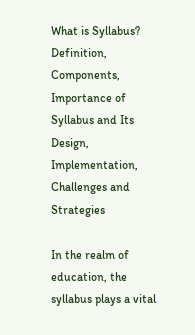What is Syllabus? Definition, Components, Importance of Syllabus and Its Design, Implementation, Challenges and Strategies

In the realm of education, the syllabus plays a vital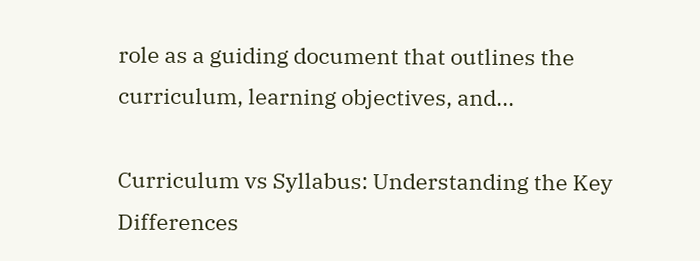role as a guiding document that outlines the curriculum, learning objectives, and...

Curriculum vs Syllabus: Understanding the Key Differences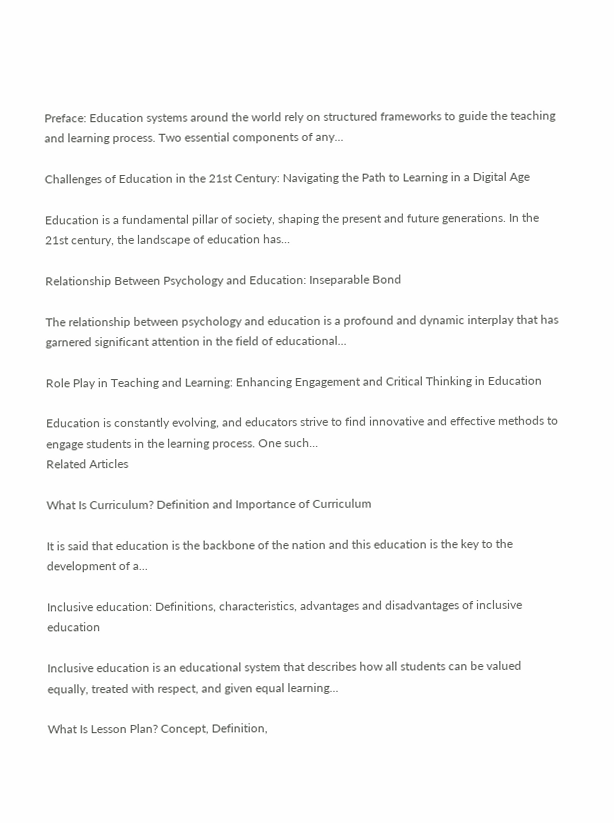Preface: Education systems around the world rely on structured frameworks to guide the teaching and learning process. Two essential components of any...

Challenges of Education in the 21st Century: Navigating the Path to Learning in a Digital Age

Education is a fundamental pillar of society, shaping the present and future generations. In the 21st century, the landscape of education has...

Relationship Between Psychology and Education: Inseparable Bond

The relationship between psychology and education is a profound and dynamic interplay that has garnered significant attention in the field of educational...

Role Play in Teaching and Learning: Enhancing Engagement and Critical Thinking in Education

Education is constantly evolving, and educators strive to find innovative and effective methods to engage students in the learning process. One such...
Related Articles

What Is Curriculum? Definition and Importance of Curriculum

It is said that education is the backbone of the nation and this education is the key to the development of a...

Inclusive education: Definitions, characteristics, advantages and disadvantages of inclusive education

Inclusive education is an educational system that describes how all students can be valued equally, treated with respect, and given equal learning...

What Is Lesson Plan? Concept, Definition,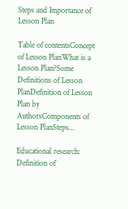Steps and Importance of Lesson Plan

Table of contentsConcept of Lesson PlanWhat is a Lesson Plan?Some Definitions of Lesson PlanDefinition of Lesson Plan by AuthorsComponents of Lesson PlanSteps...

Educational research: Definition of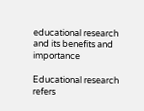educational research and its benefits and importance

Educational research refers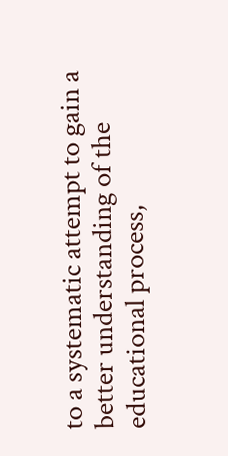to a systematic attempt to gain a better understanding of the educational process,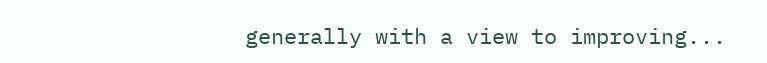generally with a view to improving...